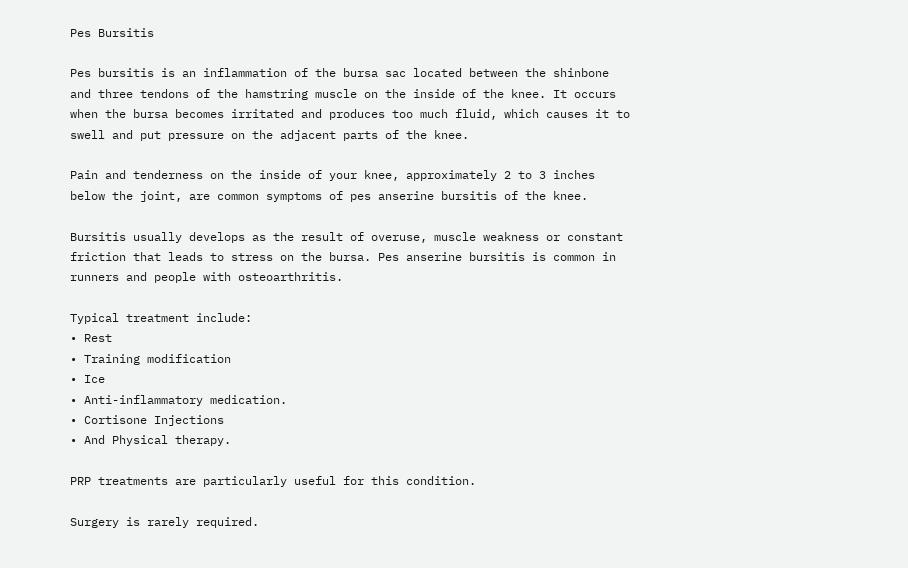Pes Bursitis

Pes bursitis is an inflammation of the bursa sac located between the shinbone and three tendons of the hamstring muscle on the inside of the knee. It occurs when the bursa becomes irritated and produces too much fluid, which causes it to swell and put pressure on the adjacent parts of the knee.

Pain and tenderness on the inside of your knee, approximately 2 to 3 inches below the joint, are common symptoms of pes anserine bursitis of the knee.

Bursitis usually develops as the result of overuse, muscle weakness or constant friction that leads to stress on the bursa. Pes anserine bursitis is common in runners and people with osteoarthritis.

Typical treatment include:
• Rest
• Training modification
• Ice
• Anti-inflammatory medication.
• Cortisone Injections
• And Physical therapy.

PRP treatments are particularly useful for this condition.

Surgery is rarely required.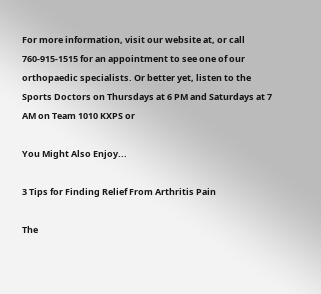For more information, visit our website at, or call 760-915-1515 for an appointment to see one of our orthopaedic specialists. Or better yet, listen to the Sports Doctors on Thursdays at 6 PM and Saturdays at 7 AM on Team 1010 KXPS or

You Might Also Enjoy...

3 Tips for Finding Relief From Arthritis Pain

The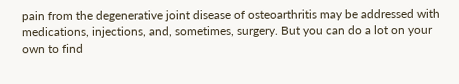pain from the degenerative joint disease of osteoarthritis may be addressed with medications, injections, and, sometimes, surgery. But you can do a lot on your own to find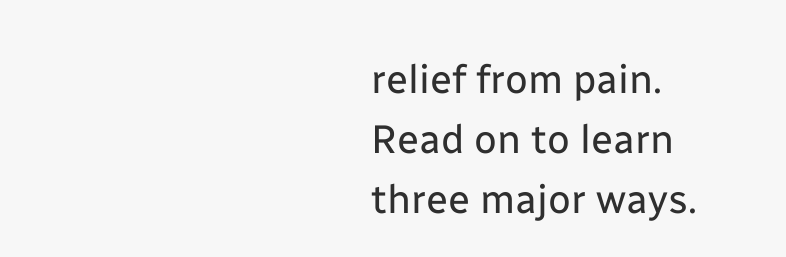relief from pain. Read on to learn three major ways.